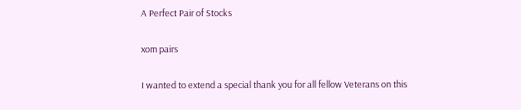A Perfect Pair of Stocks

xom pairs

I wanted to extend a special thank you for all fellow Veterans on this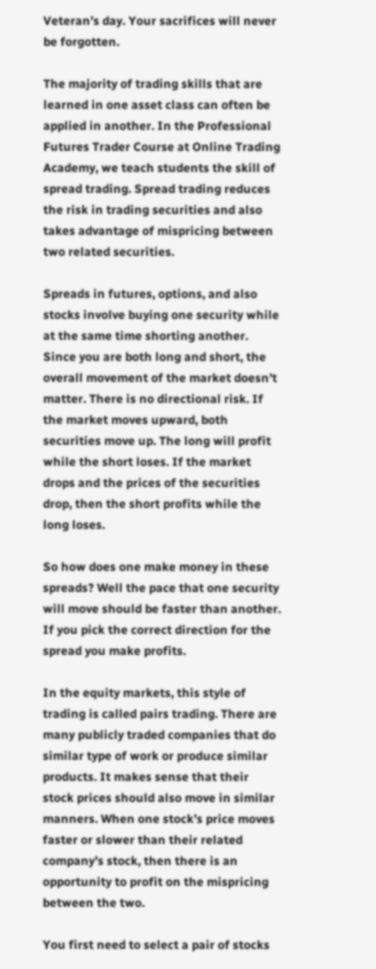Veteran’s day. Your sacrifices will never be forgotten.

The majority of trading skills that are learned in one asset class can often be applied in another. In the Professional Futures Trader Course at Online Trading Academy, we teach students the skill of spread trading. Spread trading reduces the risk in trading securities and also takes advantage of mispricing between two related securities.

Spreads in futures, options, and also stocks involve buying one security while at the same time shorting another. Since you are both long and short, the overall movement of the market doesn’t matter. There is no directional risk. If the market moves upward, both securities move up. The long will profit while the short loses. If the market drops and the prices of the securities drop, then the short profits while the long loses.

So how does one make money in these spreads? Well the pace that one security will move should be faster than another. If you pick the correct direction for the spread you make profits.

In the equity markets, this style of trading is called pairs trading. There are many publicly traded companies that do similar type of work or produce similar products. It makes sense that their stock prices should also move in similar manners. When one stock’s price moves faster or slower than their related company’s stock, then there is an opportunity to profit on the mispricing between the two.

You first need to select a pair of stocks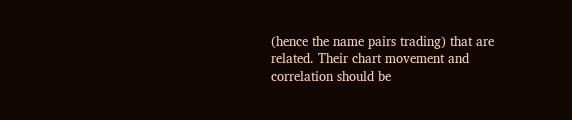(hence the name pairs trading) that are related. Their chart movement and correlation should be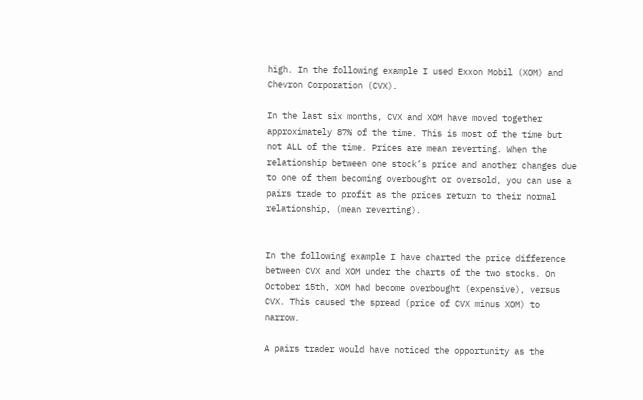high. In the following example I used Exxon Mobil (XOM) and Chevron Corporation (CVX).

In the last six months, CVX and XOM have moved together approximately 87% of the time. This is most of the time but not ALL of the time. Prices are mean reverting. When the relationship between one stock’s price and another changes due to one of them becoming overbought or oversold, you can use a pairs trade to profit as the prices return to their normal relationship, (mean reverting).


In the following example I have charted the price difference between CVX and XOM under the charts of the two stocks. On October 15th, XOM had become overbought (expensive), versus CVX. This caused the spread (price of CVX minus XOM) to narrow.

A pairs trader would have noticed the opportunity as the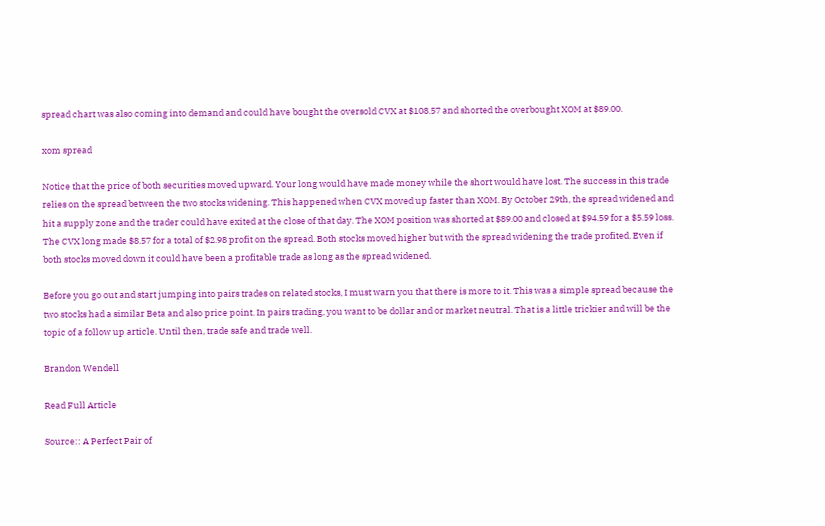spread chart was also coming into demand and could have bought the oversold CVX at $108.57 and shorted the overbought XOM at $89.00.

xom spread

Notice that the price of both securities moved upward. Your long would have made money while the short would have lost. The success in this trade relies on the spread between the two stocks widening. This happened when CVX moved up faster than XOM. By October 29th, the spread widened and hit a supply zone and the trader could have exited at the close of that day. The XOM position was shorted at $89.00 and closed at $94.59 for a $5.59 loss. The CVX long made $8.57 for a total of $2.98 profit on the spread. Both stocks moved higher but with the spread widening the trade profited. Even if both stocks moved down it could have been a profitable trade as long as the spread widened.

Before you go out and start jumping into pairs trades on related stocks, I must warn you that there is more to it. This was a simple spread because the two stocks had a similar Beta and also price point. In pairs trading, you want to be dollar and or market neutral. That is a little trickier and will be the topic of a follow up article. Until then, trade safe and trade well.

Brandon Wendell

Read Full Article

Source:: A Perfect Pair of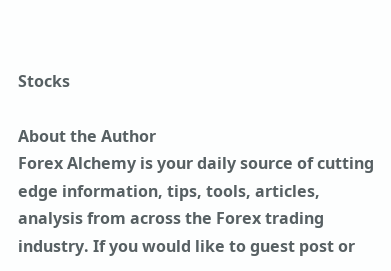Stocks

About the Author
Forex Alchemy is your daily source of cutting edge information, tips, tools, articles, analysis from across the Forex trading industry. If you would like to guest post or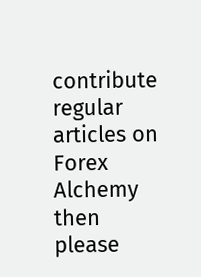contribute regular articles on Forex Alchemy then please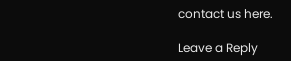contact us here.

Leave a Reply